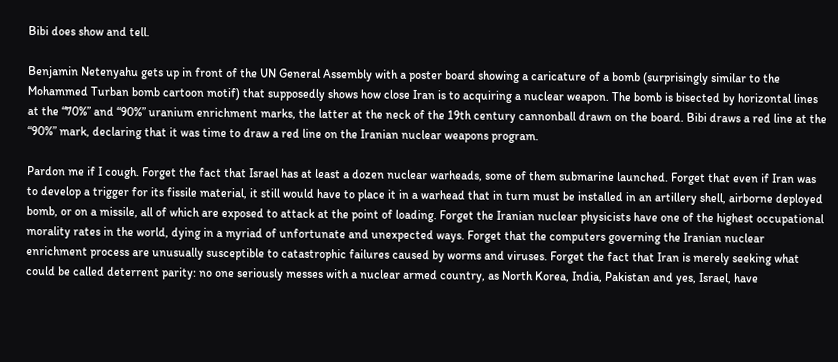Bibi does show and tell.

Benjamin Netenyahu gets up in front of the UN General Assembly with a poster board showing a caricature of a bomb (surprisingly similar to the Mohammed Turban bomb cartoon motif) that supposedly shows how close Iran is to acquiring a nuclear weapon. The bomb is bisected by horizontal lines at the “70%” and “90%” uranium enrichment marks, the latter at the neck of the 19th century cannonball drawn on the board. Bibi draws a red line at the “90%” mark, declaring that it was time to draw a red line on the Iranian nuclear weapons program.

Pardon me if I cough. Forget the fact that Israel has at least a dozen nuclear warheads, some of them submarine launched. Forget that even if Iran was to develop a trigger for its fissile material, it still would have to place it in a warhead that in turn must be installed in an artillery shell, airborne deployed bomb, or on a missile, all of which are exposed to attack at the point of loading. Forget the Iranian nuclear physicists have one of the highest occupational morality rates in the world, dying in a myriad of unfortunate and unexpected ways. Forget that the computers governing the Iranian nuclear enrichment process are unusually susceptible to catastrophic failures caused by worms and viruses. Forget the fact that Iran is merely seeking what could be called deterrent parity: no one seriously messes with a nuclear armed country, as North Korea, India, Pakistan and yes, Israel, have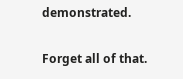demonstrated.

Forget all of that.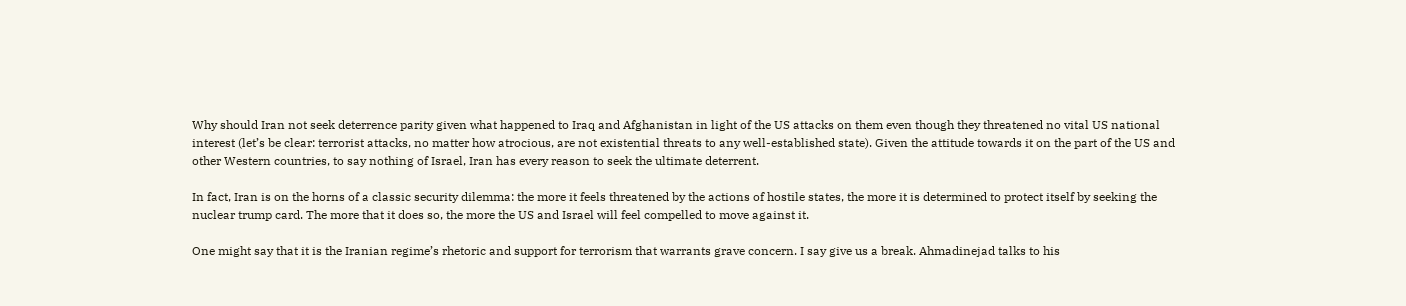Why should Iran not seek deterrence parity given what happened to Iraq and Afghanistan in light of the US attacks on them even though they threatened no vital US national interest (let’s be clear: terrorist attacks, no matter how atrocious, are not existential threats to any well-established state). Given the attitude towards it on the part of the US and other Western countries, to say nothing of Israel, Iran has every reason to seek the ultimate deterrent.

In fact, Iran is on the horns of a classic security dilemma: the more it feels threatened by the actions of hostile states, the more it is determined to protect itself by seeking the nuclear trump card. The more that it does so, the more the US and Israel will feel compelled to move against it.

One might say that it is the Iranian regime’s rhetoric and support for terrorism that warrants grave concern. I say give us a break. Ahmadinejad talks to his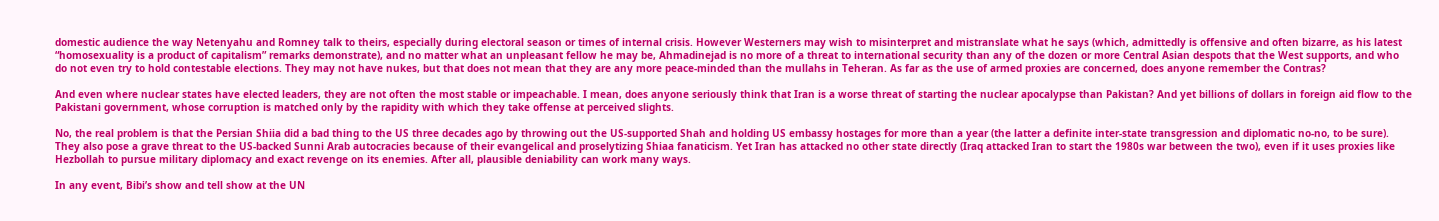domestic audience the way Netenyahu and Romney talk to theirs, especially during electoral season or times of internal crisis. However Westerners may wish to misinterpret and mistranslate what he says (which, admittedly is offensive and often bizarre, as his latest “homosexuality is a product of capitalism” remarks demonstrate), and no matter what an unpleasant fellow he may be, Ahmadinejad is no more of a threat to international security than any of the dozen or more Central Asian despots that the West supports, and who do not even try to hold contestable elections. They may not have nukes, but that does not mean that they are any more peace-minded than the mullahs in Teheran. As far as the use of armed proxies are concerned, does anyone remember the Contras?

And even where nuclear states have elected leaders, they are not often the most stable or impeachable. I mean, does anyone seriously think that Iran is a worse threat of starting the nuclear apocalypse than Pakistan? And yet billions of dollars in foreign aid flow to the Pakistani government, whose corruption is matched only by the rapidity with which they take offense at perceived slights.

No, the real problem is that the Persian Shiia did a bad thing to the US three decades ago by throwing out the US-supported Shah and holding US embassy hostages for more than a year (the latter a definite inter-state transgression and diplomatic no-no, to be sure). They also pose a grave threat to the US-backed Sunni Arab autocracies because of their evangelical and proselytizing Shiaa fanaticism. Yet Iran has attacked no other state directly (Iraq attacked Iran to start the 1980s war between the two), even if it uses proxies like Hezbollah to pursue military diplomacy and exact revenge on its enemies. After all, plausible deniability can work many ways.

In any event, Bibi’s show and tell show at the UN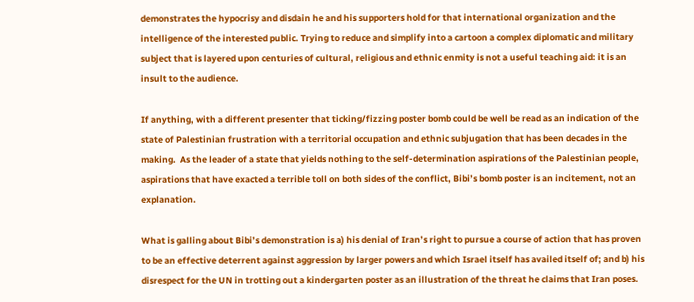demonstrates the hypocrisy and disdain he and his supporters hold for that international organization and the intelligence of the interested public. Trying to reduce and simplify into a cartoon a complex diplomatic and military subject that is layered upon centuries of cultural, religious and ethnic enmity is not a useful teaching aid: it is an insult to the audience.

If anything, with a different presenter that ticking/fizzing poster bomb could be well be read as an indication of the state of Palestinian frustration with a territorial occupation and ethnic subjugation that has been decades in the making.  As the leader of a state that yields nothing to the self-determination aspirations of the Palestinian people, aspirations that have exacted a terrible toll on both sides of the conflict, Bibi’s bomb poster is an incitement, not an explanation.

What is galling about Bibi’s demonstration is a) his denial of Iran’s right to pursue a course of action that has proven to be an effective deterrent against aggression by larger powers and which Israel itself has availed itself of; and b) his disrespect for the UN in trotting out a kindergarten poster as an illustration of the threat he claims that Iran poses.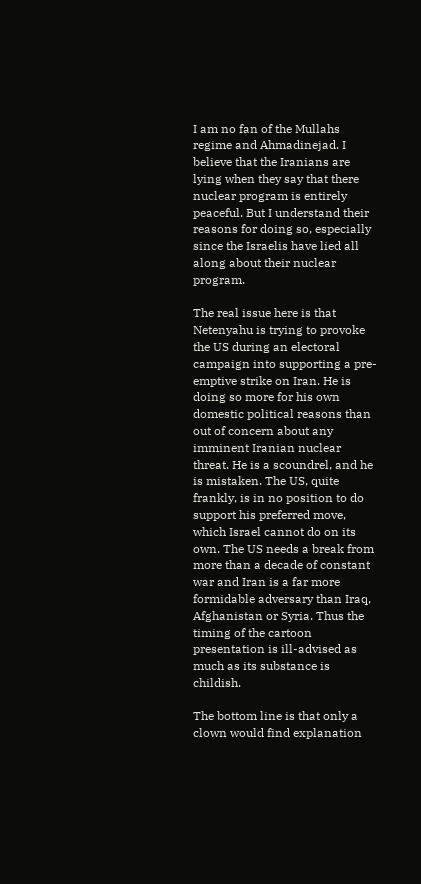I am no fan of the Mullahs regime and Ahmadinejad. I believe that the Iranians are lying when they say that there nuclear program is entirely peaceful. But I understand their reasons for doing so, especially since the Israelis have lied all along about their nuclear program.

The real issue here is that Netenyahu is trying to provoke the US during an electoral campaign into supporting a pre-emptive strike on Iran. He is doing so more for his own domestic political reasons than out of concern about any imminent Iranian nuclear threat. He is a scoundrel, and he is mistaken. The US, quite frankly, is in no position to do support his preferred move, which Israel cannot do on its own. The US needs a break from more than a decade of constant war and Iran is a far more formidable adversary than Iraq, Afghanistan or Syria. Thus the timing of the cartoon presentation is ill-advised as much as its substance is childish.

The bottom line is that only a clown would find explanation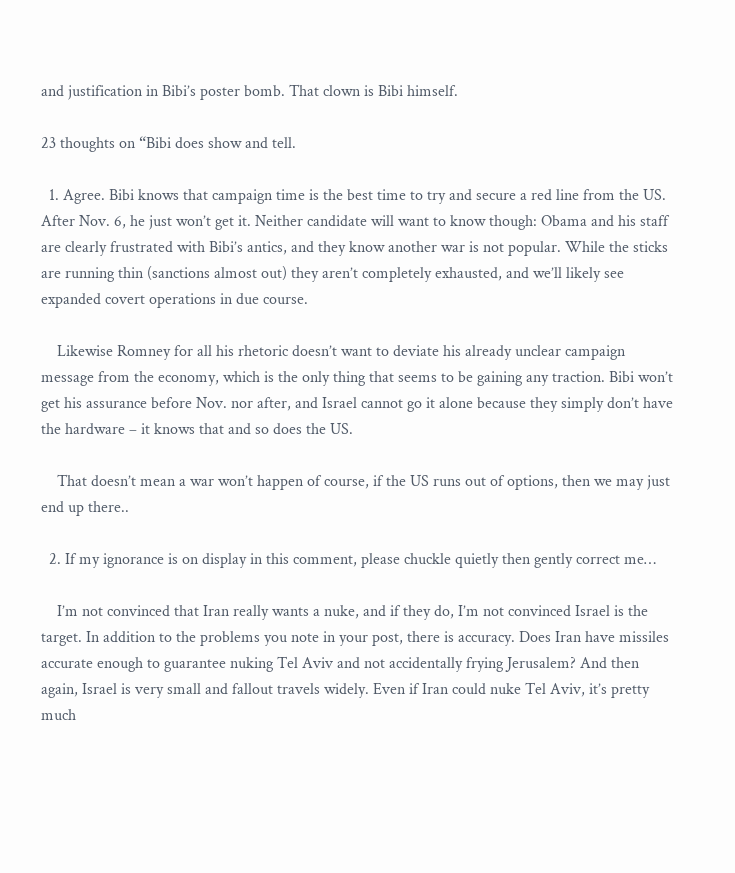and justification in Bibi’s poster bomb. That clown is Bibi himself.

23 thoughts on “Bibi does show and tell.

  1. Agree. Bibi knows that campaign time is the best time to try and secure a red line from the US. After Nov. 6, he just won’t get it. Neither candidate will want to know though: Obama and his staff are clearly frustrated with Bibi’s antics, and they know another war is not popular. While the sticks are running thin (sanctions almost out) they aren’t completely exhausted, and we’ll likely see expanded covert operations in due course.

    Likewise Romney for all his rhetoric doesn’t want to deviate his already unclear campaign message from the economy, which is the only thing that seems to be gaining any traction. Bibi won’t get his assurance before Nov. nor after, and Israel cannot go it alone because they simply don’t have the hardware – it knows that and so does the US.

    That doesn’t mean a war won’t happen of course, if the US runs out of options, then we may just end up there..

  2. If my ignorance is on display in this comment, please chuckle quietly then gently correct me…

    I’m not convinced that Iran really wants a nuke, and if they do, I’m not convinced Israel is the target. In addition to the problems you note in your post, there is accuracy. Does Iran have missiles accurate enough to guarantee nuking Tel Aviv and not accidentally frying Jerusalem? And then again, Israel is very small and fallout travels widely. Even if Iran could nuke Tel Aviv, it’s pretty much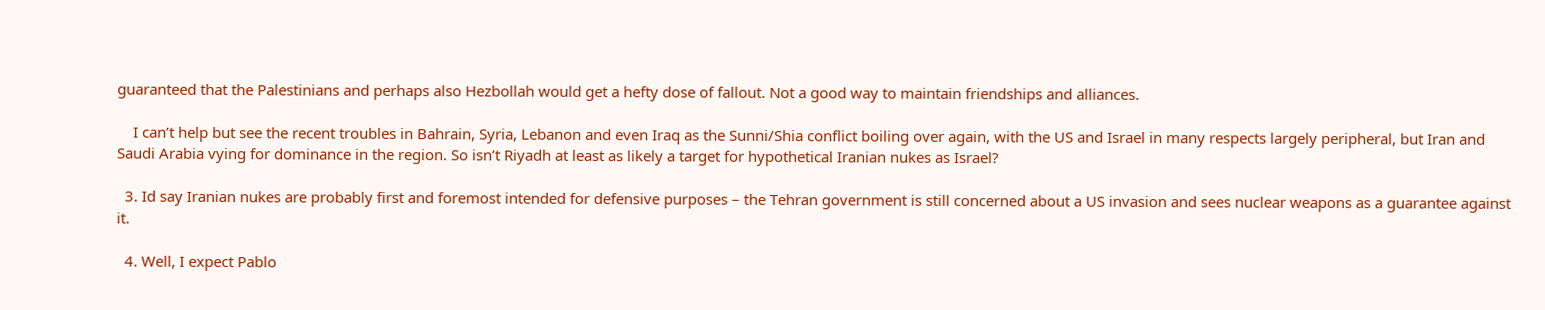guaranteed that the Palestinians and perhaps also Hezbollah would get a hefty dose of fallout. Not a good way to maintain friendships and alliances.

    I can’t help but see the recent troubles in Bahrain, Syria, Lebanon and even Iraq as the Sunni/Shia conflict boiling over again, with the US and Israel in many respects largely peripheral, but Iran and Saudi Arabia vying for dominance in the region. So isn’t Riyadh at least as likely a target for hypothetical Iranian nukes as Israel?

  3. Id say Iranian nukes are probably first and foremost intended for defensive purposes – the Tehran government is still concerned about a US invasion and sees nuclear weapons as a guarantee against it.

  4. Well, I expect Pablo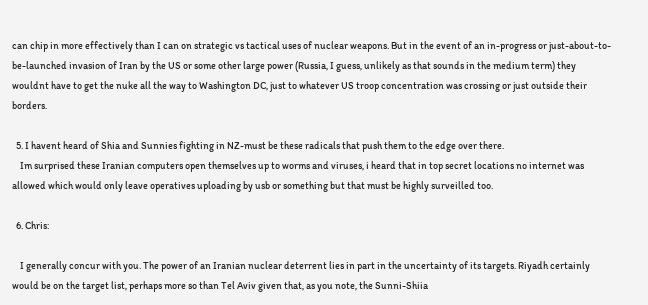can chip in more effectively than I can on strategic vs tactical uses of nuclear weapons. But in the event of an in-progress or just-about-to-be-launched invasion of Iran by the US or some other large power (Russia, I guess, unlikely as that sounds in the medium term) they wouldnt have to get the nuke all the way to Washington DC, just to whatever US troop concentration was crossing or just outside their borders.

  5. I havent heard of Shia and Sunnies fighting in NZ-must be these radicals that push them to the edge over there.
    Im surprised these Iranian computers open themselves up to worms and viruses, i heard that in top secret locations no internet was allowed which would only leave operatives uploading by usb or something but that must be highly surveilled too.

  6. Chris:

    I generally concur with you. The power of an Iranian nuclear deterrent lies in part in the uncertainty of its targets. Riyadh certainly would be on the target list, perhaps more so than Tel Aviv given that, as you note, the Sunni-Shiia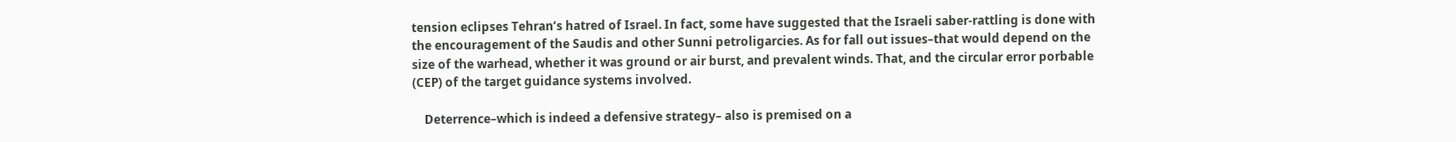tension eclipses Tehran’s hatred of Israel. In fact, some have suggested that the Israeli saber-rattling is done with the encouragement of the Saudis and other Sunni petroligarcies. As for fall out issues–that would depend on the size of the warhead, whether it was ground or air burst, and prevalent winds. That, and the circular error porbable (CEP) of the target guidance systems involved.

    Deterrence–which is indeed a defensive strategy– also is premised on a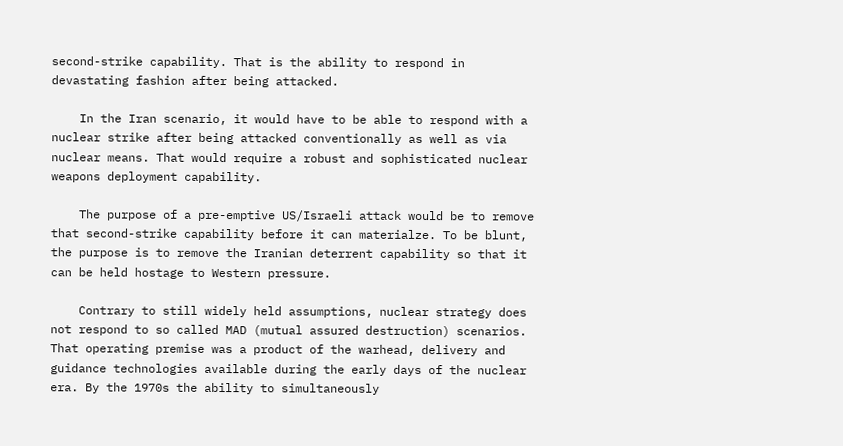second-strike capability. That is the ability to respond in devastating fashion after being attacked.

    In the Iran scenario, it would have to be able to respond with a nuclear strike after being attacked conventionally as well as via nuclear means. That would require a robust and sophisticated nuclear weapons deployment capability.

    The purpose of a pre-emptive US/Israeli attack would be to remove that second-strike capability before it can materialze. To be blunt, the purpose is to remove the Iranian deterrent capability so that it can be held hostage to Western pressure.

    Contrary to still widely held assumptions, nuclear strategy does not respond to so called MAD (mutual assured destruction) scenarios. That operating premise was a product of the warhead, delivery and guidance technologies available during the early days of the nuclear era. By the 1970s the ability to simultaneously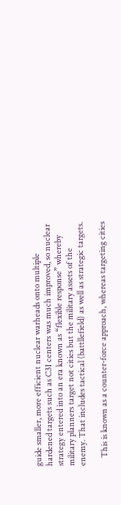guide smaller, more efficient nuclear warheads onto multiple hardened targets such as C3I centers was much improved, so nuclear strategy entered into an era known as “flexible response” whereby military planners target not cities but the military assets of the enemy. That includes tactical (battllefield) as well as strategic targets.

    This is known as a counter-force approach, whereas targeting cities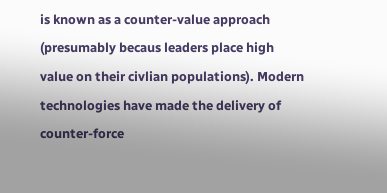is known as a counter-value approach (presumably becaus leaders place high value on their civlian populations). Modern technologies have made the delivery of counter-force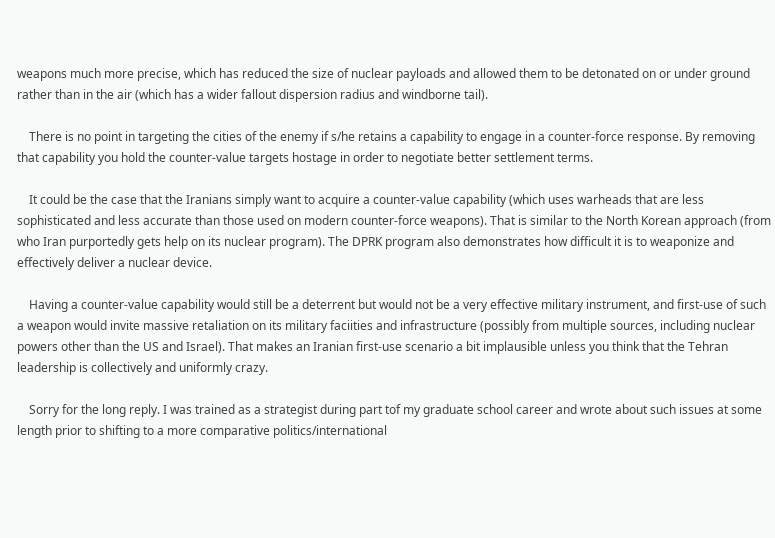weapons much more precise, which has reduced the size of nuclear payloads and allowed them to be detonated on or under ground rather than in the air (which has a wider fallout dispersion radius and windborne tail).

    There is no point in targeting the cities of the enemy if s/he retains a capability to engage in a counter-force response. By removing that capability you hold the counter-value targets hostage in order to negotiate better settlement terms.

    It could be the case that the Iranians simply want to acquire a counter-value capability (which uses warheads that are less sophisticated and less accurate than those used on modern counter-force weapons). That is similar to the North Korean approach (from who Iran purportedly gets help on its nuclear program). The DPRK program also demonstrates how difficult it is to weaponize and effectively deliver a nuclear device.

    Having a counter-value capability would still be a deterrent but would not be a very effective military instrument, and first-use of such a weapon would invite massive retaliation on its military faciities and infrastructure (possibly from multiple sources, including nuclear powers other than the US and Israel). That makes an Iranian first-use scenario a bit implausible unless you think that the Tehran leadership is collectively and uniformly crazy.

    Sorry for the long reply. I was trained as a strategist during part tof my graduate school career and wrote about such issues at some length prior to shifting to a more comparative politics/international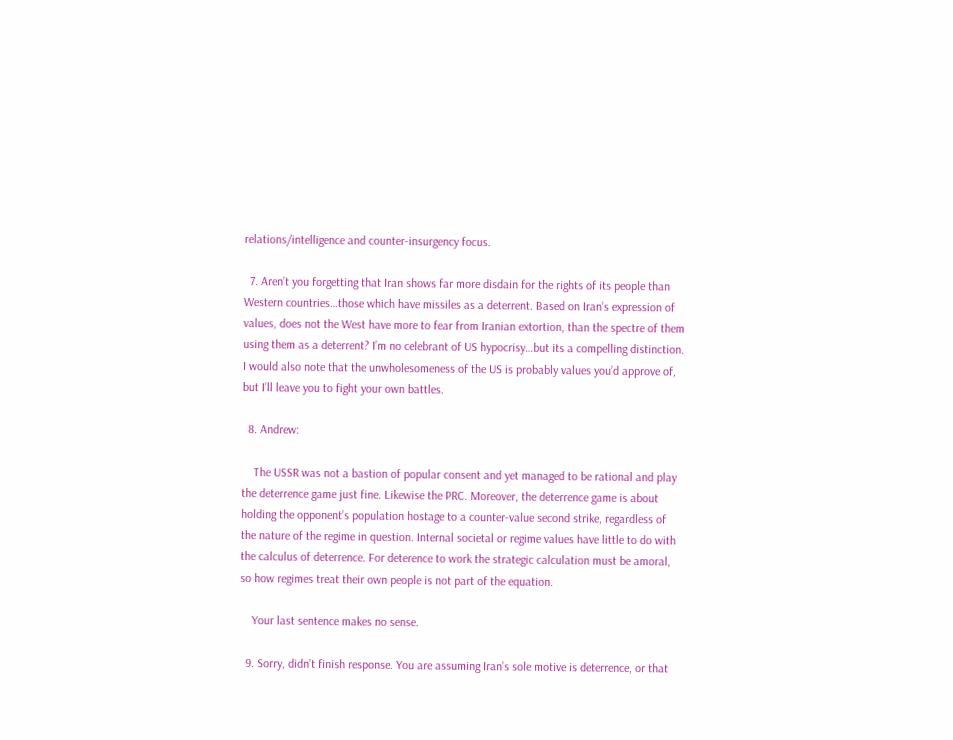relations/intelligence and counter-insurgency focus.

  7. Aren’t you forgetting that Iran shows far more disdain for the rights of its people than Western countries…those which have missiles as a deterrent. Based on Iran’s expression of values, does not the West have more to fear from Iranian extortion, than the spectre of them using them as a deterrent? I’m no celebrant of US hypocrisy…but its a compelling distinction. I would also note that the unwholesomeness of the US is probably values you’d approve of, but I’ll leave you to fight your own battles.

  8. Andrew:

    The USSR was not a bastion of popular consent and yet managed to be rational and play the deterrence game just fine. Likewise the PRC. Moreover, the deterrence game is about holding the opponent’s population hostage to a counter-value second strike, regardless of the nature of the regime in question. Internal societal or regime values have little to do with the calculus of deterrence. For deterence to work the strategic calculation must be amoral, so how regimes treat their own people is not part of the equation.

    Your last sentence makes no sense.

  9. Sorry, didn’t finish response. You are assuming Iran’s sole motive is deterrence, or that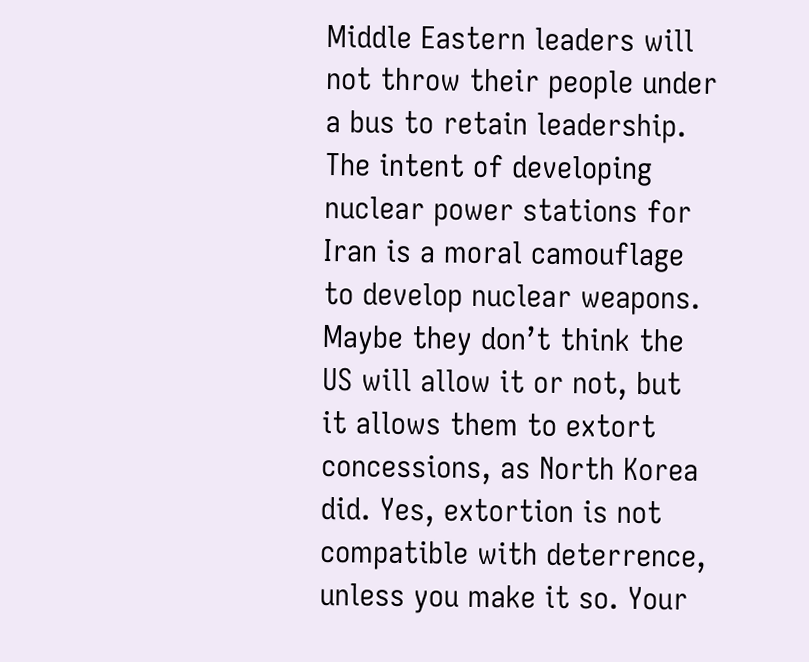Middle Eastern leaders will not throw their people under a bus to retain leadership. The intent of developing nuclear power stations for Iran is a moral camouflage to develop nuclear weapons. Maybe they don’t think the US will allow it or not, but it allows them to extort concessions, as North Korea did. Yes, extortion is not compatible with deterrence, unless you make it so. Your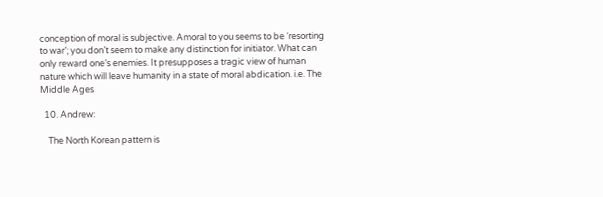conception of moral is subjective. Amoral to you seems to be ‘resorting to war’; you don’t seem to make any distinction for initiator. What can only reward one’s enemies. It presupposes a tragic view of human nature which will leave humanity in a state of moral abdication. i.e. The Middle Ages

  10. Andrew:

    The North Korean pattern is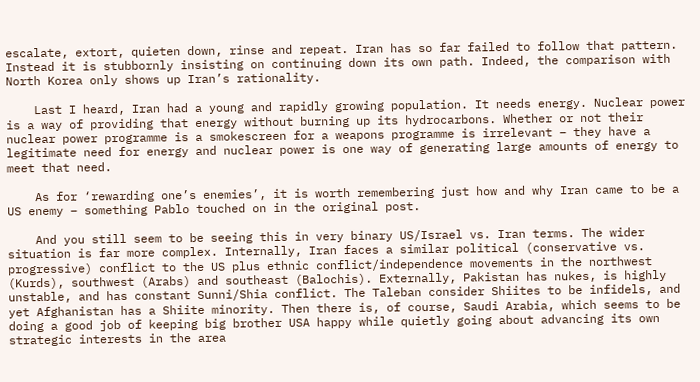escalate, extort, quieten down, rinse and repeat. Iran has so far failed to follow that pattern. Instead it is stubbornly insisting on continuing down its own path. Indeed, the comparison with North Korea only shows up Iran’s rationality.

    Last I heard, Iran had a young and rapidly growing population. It needs energy. Nuclear power is a way of providing that energy without burning up its hydrocarbons. Whether or not their nuclear power programme is a smokescreen for a weapons programme is irrelevant – they have a legitimate need for energy and nuclear power is one way of generating large amounts of energy to meet that need.

    As for ‘rewarding one’s enemies’, it is worth remembering just how and why Iran came to be a US enemy – something Pablo touched on in the original post.

    And you still seem to be seeing this in very binary US/Israel vs. Iran terms. The wider situation is far more complex. Internally, Iran faces a similar political (conservative vs. progressive) conflict to the US plus ethnic conflict/independence movements in the northwest (Kurds), southwest (Arabs) and southeast (Balochis). Externally, Pakistan has nukes, is highly unstable, and has constant Sunni/Shia conflict. The Taleban consider Shiites to be infidels, and yet Afghanistan has a Shiite minority. Then there is, of course, Saudi Arabia, which seems to be doing a good job of keeping big brother USA happy while quietly going about advancing its own strategic interests in the area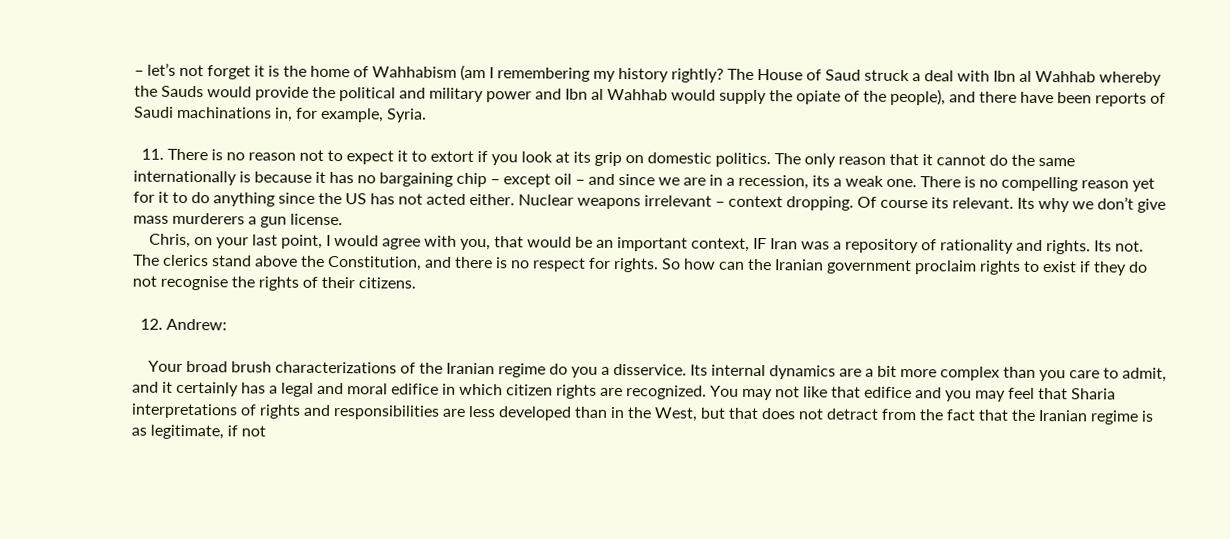– let’s not forget it is the home of Wahhabism (am I remembering my history rightly? The House of Saud struck a deal with Ibn al Wahhab whereby the Sauds would provide the political and military power and Ibn al Wahhab would supply the opiate of the people), and there have been reports of Saudi machinations in, for example, Syria.

  11. There is no reason not to expect it to extort if you look at its grip on domestic politics. The only reason that it cannot do the same internationally is because it has no bargaining chip – except oil – and since we are in a recession, its a weak one. There is no compelling reason yet for it to do anything since the US has not acted either. Nuclear weapons irrelevant – context dropping. Of course its relevant. Its why we don’t give mass murderers a gun license.
    Chris, on your last point, I would agree with you, that would be an important context, IF Iran was a repository of rationality and rights. Its not. The clerics stand above the Constitution, and there is no respect for rights. So how can the Iranian government proclaim rights to exist if they do not recognise the rights of their citizens.

  12. Andrew:

    Your broad brush characterizations of the Iranian regime do you a disservice. Its internal dynamics are a bit more complex than you care to admit, and it certainly has a legal and moral edifice in which citizen rights are recognized. You may not like that edifice and you may feel that Sharia interpretations of rights and responsibilities are less developed than in the West, but that does not detract from the fact that the Iranian regime is as legitimate, if not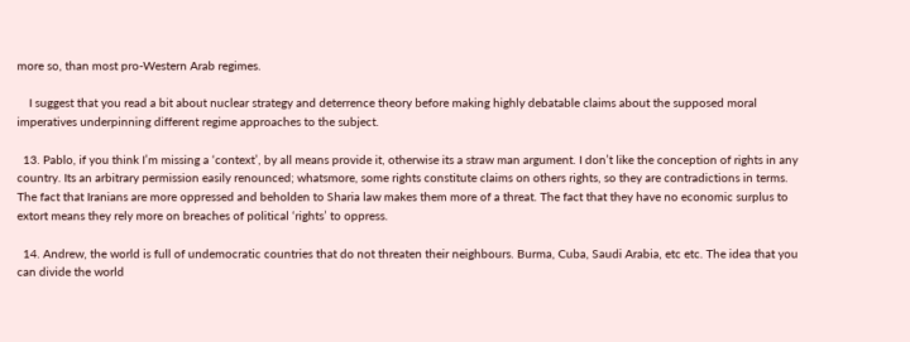more so, than most pro-Western Arab regimes.

    I suggest that you read a bit about nuclear strategy and deterrence theory before making highly debatable claims about the supposed moral imperatives underpinning different regime approaches to the subject.

  13. Pablo, if you think I’m missing a ‘context’, by all means provide it, otherwise its a straw man argument. I don’t like the conception of rights in any country. Its an arbitrary permission easily renounced; whatsmore, some rights constitute claims on others rights, so they are contradictions in terms. The fact that Iranians are more oppressed and beholden to Sharia law makes them more of a threat. The fact that they have no economic surplus to extort means they rely more on breaches of political ‘rights’ to oppress.

  14. Andrew, the world is full of undemocratic countries that do not threaten their neighbours. Burma, Cuba, Saudi Arabia, etc etc. The idea that you can divide the world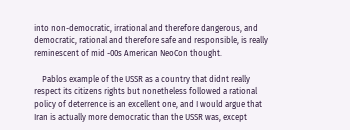into non-democratic, irrational and therefore dangerous, and democratic, rational and therefore safe and responsible, is really reminescent of mid -00s American NeoCon thought.

    Pablos example of the USSR as a country that didnt really respect its citizens rights but nonetheless followed a rational policy of deterrence is an excellent one, and I would argue that Iran is actually more democratic than the USSR was, except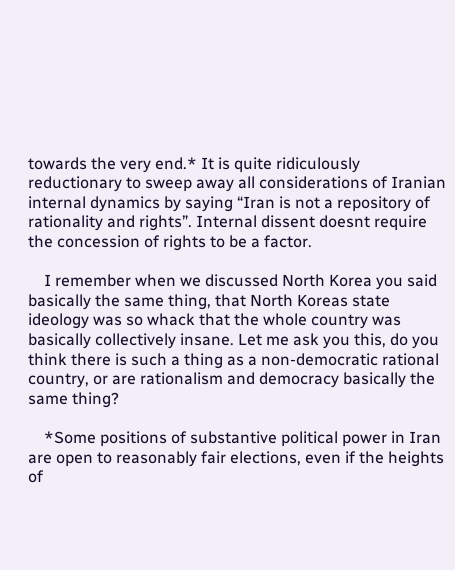towards the very end.* It is quite ridiculously reductionary to sweep away all considerations of Iranian internal dynamics by saying “Iran is not a repository of rationality and rights”. Internal dissent doesnt require the concession of rights to be a factor.

    I remember when we discussed North Korea you said basically the same thing, that North Koreas state ideology was so whack that the whole country was basically collectively insane. Let me ask you this, do you think there is such a thing as a non-democratic rational country, or are rationalism and democracy basically the same thing?

    *Some positions of substantive political power in Iran are open to reasonably fair elections, even if the heights of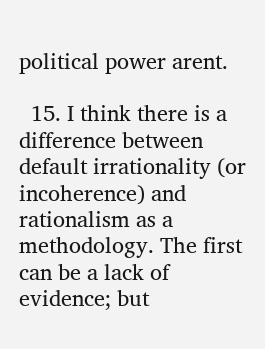political power arent.

  15. I think there is a difference between default irrationality (or incoherence) and rationalism as a methodology. The first can be a lack of evidence; but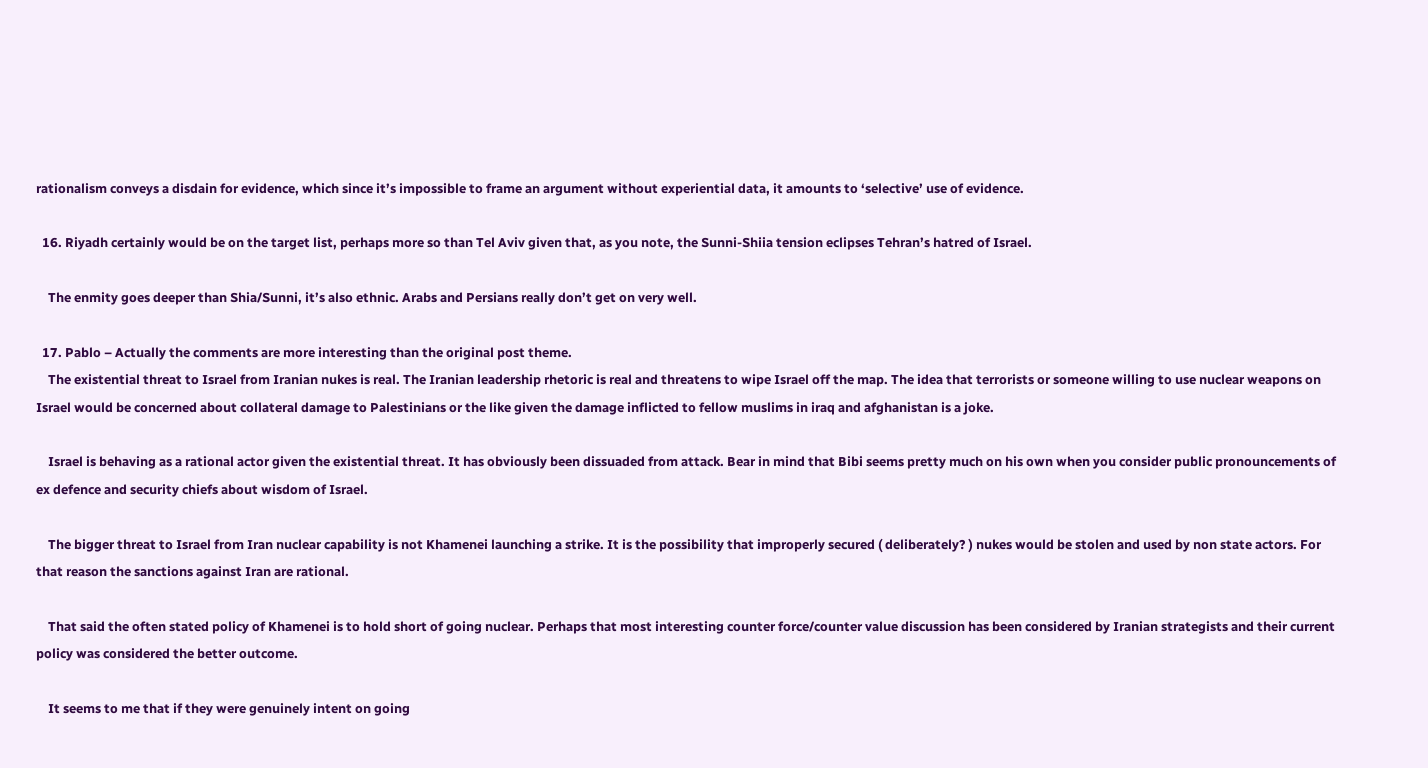rationalism conveys a disdain for evidence, which since it’s impossible to frame an argument without experiential data, it amounts to ‘selective’ use of evidence.

  16. Riyadh certainly would be on the target list, perhaps more so than Tel Aviv given that, as you note, the Sunni-Shiia tension eclipses Tehran’s hatred of Israel.

    The enmity goes deeper than Shia/Sunni, it’s also ethnic. Arabs and Persians really don’t get on very well.

  17. Pablo – Actually the comments are more interesting than the original post theme.
    The existential threat to Israel from Iranian nukes is real. The Iranian leadership rhetoric is real and threatens to wipe Israel off the map. The idea that terrorists or someone willing to use nuclear weapons on Israel would be concerned about collateral damage to Palestinians or the like given the damage inflicted to fellow muslims in iraq and afghanistan is a joke.

    Israel is behaving as a rational actor given the existential threat. It has obviously been dissuaded from attack. Bear in mind that Bibi seems pretty much on his own when you consider public pronouncements of ex defence and security chiefs about wisdom of Israel.

    The bigger threat to Israel from Iran nuclear capability is not Khamenei launching a strike. It is the possibility that improperly secured ( deliberately? ) nukes would be stolen and used by non state actors. For that reason the sanctions against Iran are rational.

    That said the often stated policy of Khamenei is to hold short of going nuclear. Perhaps that most interesting counter force/counter value discussion has been considered by Iranian strategists and their current policy was considered the better outcome.

    It seems to me that if they were genuinely intent on going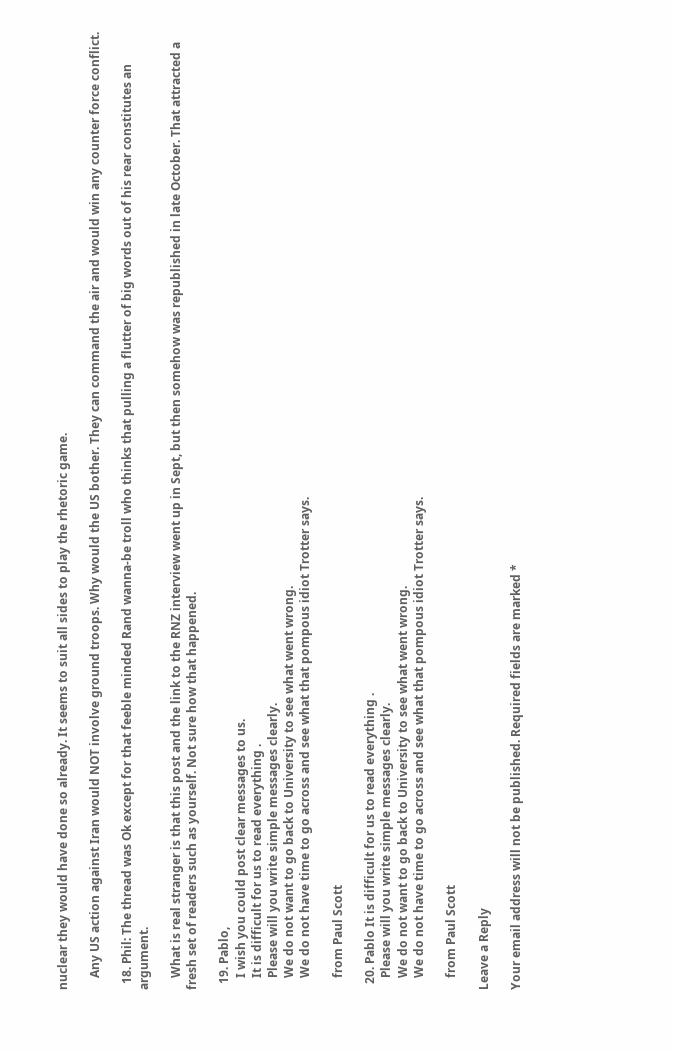nuclear they would have done so already. It seems to suit all sides to play the rhetoric game.

    Any US action against Iran would NOT involve ground troops. Why would the US bother. They can command the air and would win any counter force conflict.

  18. Phil: The thread was Ok except for that feeble minded Rand wanna-be troll who thinks that pulling a flutter of big words out of his rear constitutes an argument.

    What is real stranger is that this post and the link to the RNZ interview went up in Sept, but then somehow was republished in late October. That attracted a fresh set of readers such as yourself. Not sure how that happened.

  19. Pablo,
    I wish you could post clear messages to us.
    It is difficult for us to read everything .
    Please will you write simple messages clearly.
    We do not want to go back to University to see what went wrong.
    We do not have time to go across and see what that pompous idiot Trotter says.

    from Paul Scott

  20. Pablo It is difficult for us to read everything .
    Please will you write simple messages clearly.
    We do not want to go back to University to see what went wrong.
    We do not have time to go across and see what that pompous idiot Trotter says.

    from Paul Scott

Leave a Reply

Your email address will not be published. Required fields are marked *